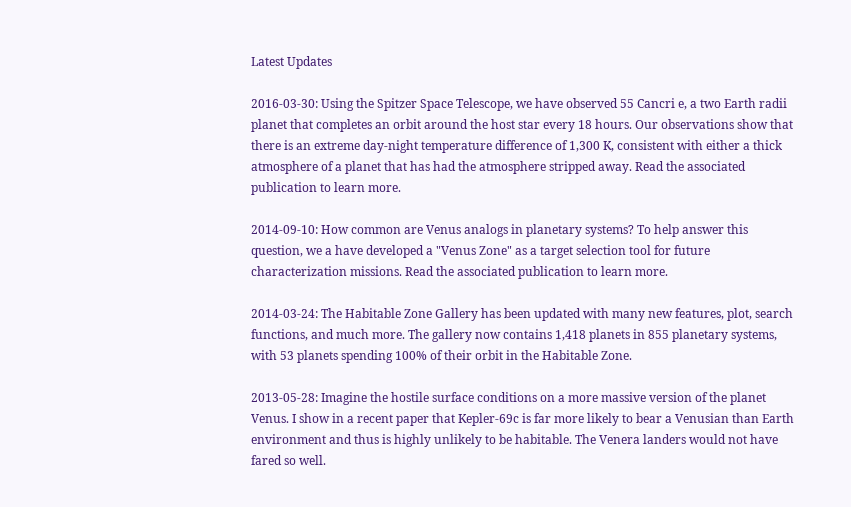Latest Updates

2016-03-30: Using the Spitzer Space Telescope, we have observed 55 Cancri e, a two Earth radii planet that completes an orbit around the host star every 18 hours. Our observations show that there is an extreme day-night temperature difference of 1,300 K, consistent with either a thick atmosphere of a planet that has had the atmosphere stripped away. Read the associated publication to learn more.

2014-09-10: How common are Venus analogs in planetary systems? To help answer this question, we a have developed a "Venus Zone" as a target selection tool for future characterization missions. Read the associated publication to learn more.

2014-03-24: The Habitable Zone Gallery has been updated with many new features, plot, search functions, and much more. The gallery now contains 1,418 planets in 855 planetary systems, with 53 planets spending 100% of their orbit in the Habitable Zone.

2013-05-28: Imagine the hostile surface conditions on a more massive version of the planet Venus. I show in a recent paper that Kepler-69c is far more likely to bear a Venusian than Earth environment and thus is highly unlikely to be habitable. The Venera landers would not have fared so well.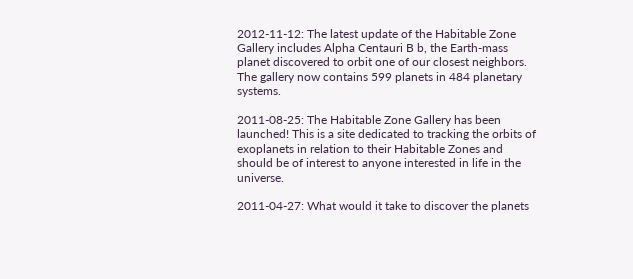2012-11-12: The latest update of the Habitable Zone Gallery includes Alpha Centauri B b, the Earth-mass planet discovered to orbit one of our closest neighbors. The gallery now contains 599 planets in 484 planetary systems.

2011-08-25: The Habitable Zone Gallery has been launched! This is a site dedicated to tracking the orbits of exoplanets in relation to their Habitable Zones and should be of interest to anyone interested in life in the universe.

2011-04-27: What would it take to discover the planets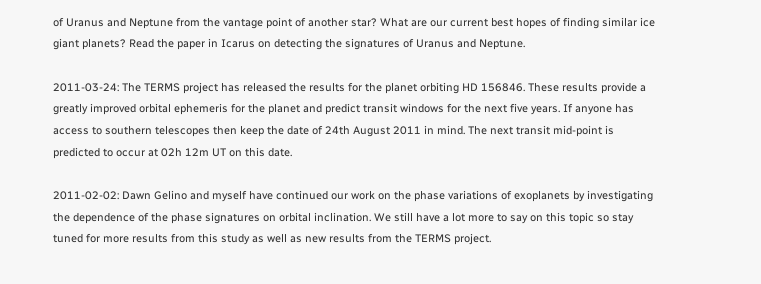of Uranus and Neptune from the vantage point of another star? What are our current best hopes of finding similar ice giant planets? Read the paper in Icarus on detecting the signatures of Uranus and Neptune.

2011-03-24: The TERMS project has released the results for the planet orbiting HD 156846. These results provide a greatly improved orbital ephemeris for the planet and predict transit windows for the next five years. If anyone has access to southern telescopes then keep the date of 24th August 2011 in mind. The next transit mid-point is predicted to occur at 02h 12m UT on this date.

2011-02-02: Dawn Gelino and myself have continued our work on the phase variations of exoplanets by investigating the dependence of the phase signatures on orbital inclination. We still have a lot more to say on this topic so stay tuned for more results from this study as well as new results from the TERMS project.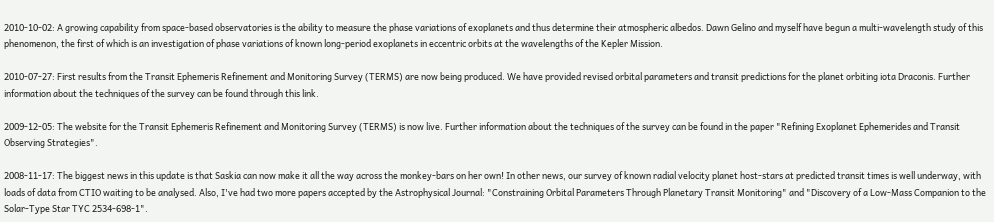2010-10-02: A growing capability from space-based observatories is the ability to measure the phase variations of exoplanets and thus determine their atmospheric albedos. Dawn Gelino and myself have begun a multi-wavelength study of this phenomenon, the first of which is an investigation of phase variations of known long-period exoplanets in eccentric orbits at the wavelengths of the Kepler Mission.

2010-07-27: First results from the Transit Ephemeris Refinement and Monitoring Survey (TERMS) are now being produced. We have provided revised orbital parameters and transit predictions for the planet orbiting iota Draconis. Further information about the techniques of the survey can be found through this link.

2009-12-05: The website for the Transit Ephemeris Refinement and Monitoring Survey (TERMS) is now live. Further information about the techniques of the survey can be found in the paper "Refining Exoplanet Ephemerides and Transit Observing Strategies".

2008-11-17: The biggest news in this update is that Saskia can now make it all the way across the monkey-bars on her own! In other news, our survey of known radial velocity planet host-stars at predicted transit times is well underway, with loads of data from CTIO waiting to be analysed. Also, I've had two more papers accepted by the Astrophysical Journal: "Constraining Orbital Parameters Through Planetary Transit Monitoring" and "Discovery of a Low-Mass Companion to the Solar-Type Star TYC 2534-698-1".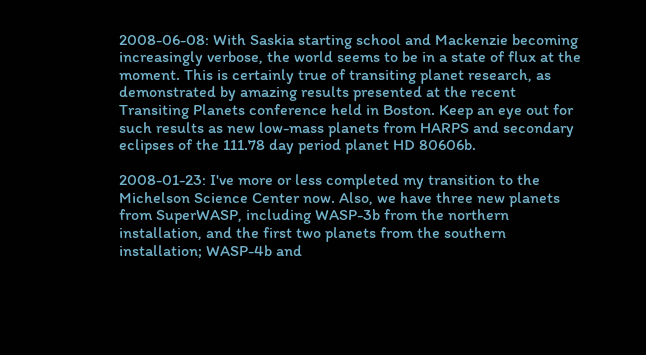2008-06-08: With Saskia starting school and Mackenzie becoming increasingly verbose, the world seems to be in a state of flux at the moment. This is certainly true of transiting planet research, as demonstrated by amazing results presented at the recent Transiting Planets conference held in Boston. Keep an eye out for such results as new low-mass planets from HARPS and secondary eclipses of the 111.78 day period planet HD 80606b.

2008-01-23: I've more or less completed my transition to the Michelson Science Center now. Also, we have three new planets from SuperWASP, including WASP-3b from the northern installation, and the first two planets from the southern installation; WASP-4b and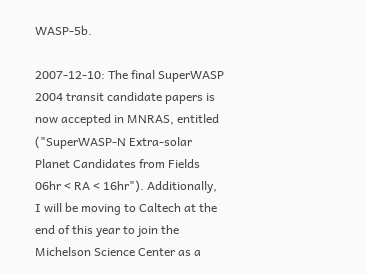WASP-5b.

2007-12-10: The final SuperWASP 2004 transit candidate papers is now accepted in MNRAS, entitled ("SuperWASP-N Extra-solar Planet Candidates from Fields 06hr < RA < 16hr"). Additionally, I will be moving to Caltech at the end of this year to join the Michelson Science Center as a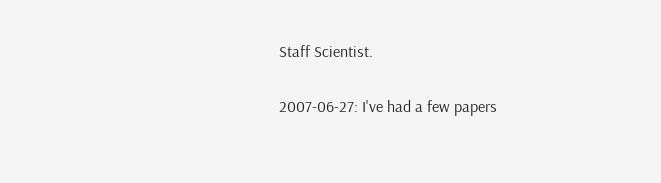Staff Scientist.

2007-06-27: I've had a few papers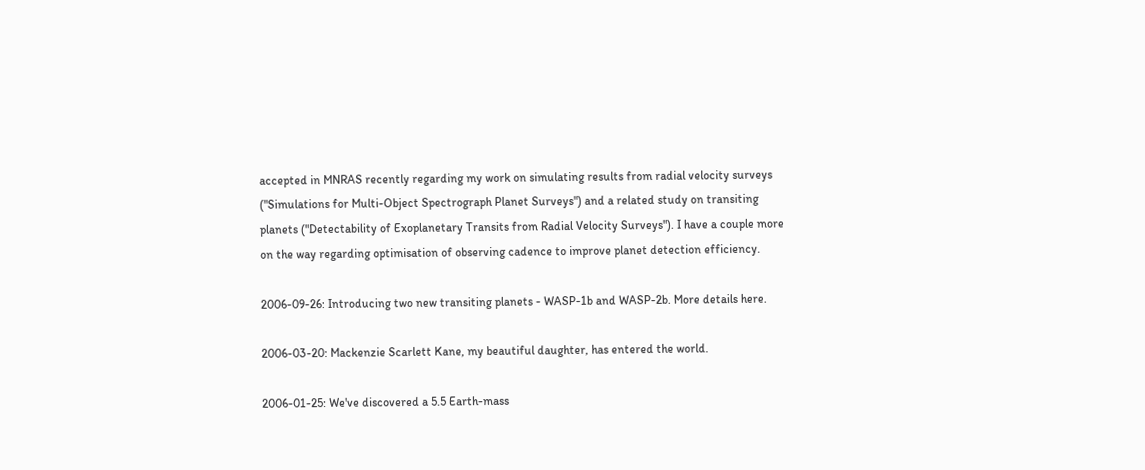accepted in MNRAS recently regarding my work on simulating results from radial velocity surveys ("Simulations for Multi-Object Spectrograph Planet Surveys") and a related study on transiting planets ("Detectability of Exoplanetary Transits from Radial Velocity Surveys"). I have a couple more on the way regarding optimisation of observing cadence to improve planet detection efficiency.

2006-09-26: Introducing two new transiting planets - WASP-1b and WASP-2b. More details here.

2006-03-20: Mackenzie Scarlett Kane, my beautiful daughter, has entered the world.

2006-01-25: We've discovered a 5.5 Earth-mass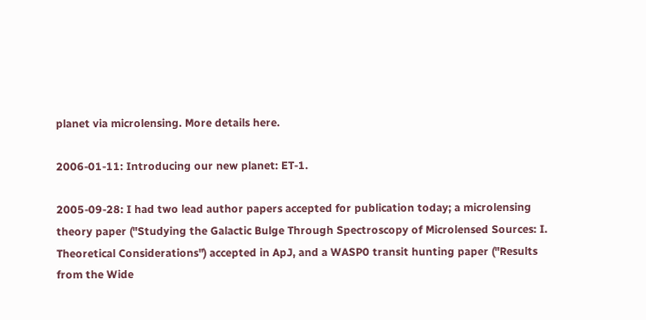planet via microlensing. More details here.

2006-01-11: Introducing our new planet: ET-1.

2005-09-28: I had two lead author papers accepted for publication today; a microlensing theory paper ("Studying the Galactic Bulge Through Spectroscopy of Microlensed Sources: I. Theoretical Considerations") accepted in ApJ, and a WASP0 transit hunting paper ("Results from the Wide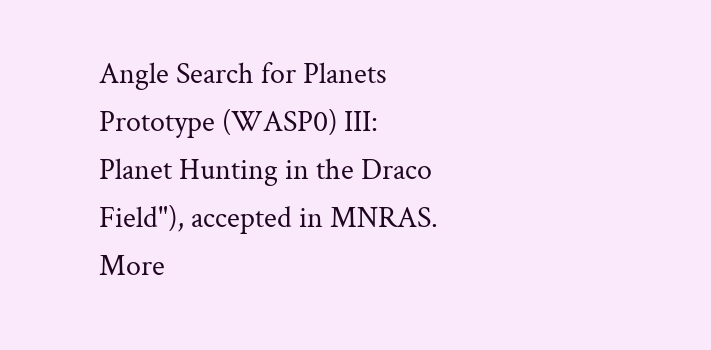Angle Search for Planets Prototype (WASP0) III: Planet Hunting in the Draco Field"), accepted in MNRAS. More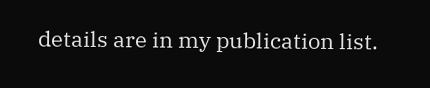details are in my publication list.